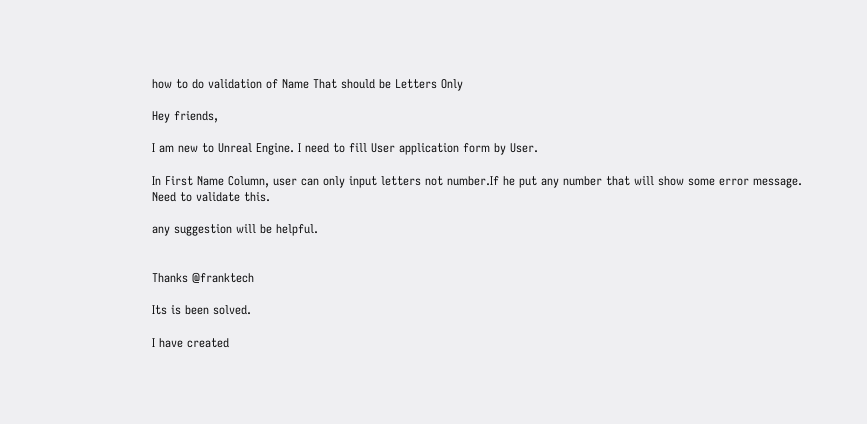how to do validation of Name That should be Letters Only

Hey friends,

I am new to Unreal Engine. I need to fill User application form by User.

In First Name Column, user can only input letters not number.If he put any number that will show some error message.
Need to validate this.

any suggestion will be helpful.


Thanks @franktech

Its is been solved.

I have created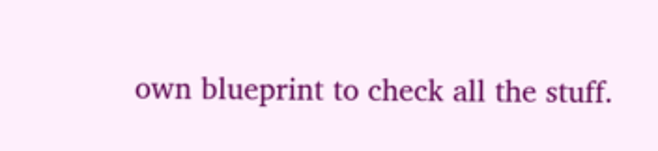own blueprint to check all the stuff.